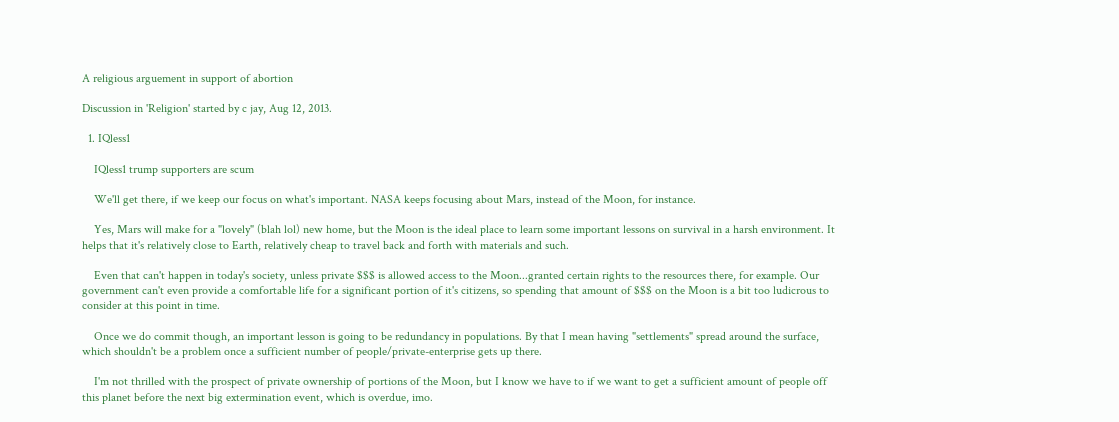A religious arguement in support of abortion

Discussion in 'Religion' started by c jay, Aug 12, 2013.

  1. IQless1

    IQless1 trump supporters are scum

    We'll get there, if we keep our focus on what's important. NASA keeps focusing about Mars, instead of the Moon, for instance.

    Yes, Mars will make for a "lovely" (blah lol) new home, but the Moon is the ideal place to learn some important lessons on survival in a harsh environment. It helps that it's relatively close to Earth, relatively cheap to travel back and forth with materials and such.

    Even that can't happen in today's society, unless private $$$ is allowed access to the Moon...granted certain rights to the resources there, for example. Our government can't even provide a comfortable life for a significant portion of it's citizens, so spending that amount of $$$ on the Moon is a bit too ludicrous to consider at this point in time.

    Once we do commit though, an important lesson is going to be redundancy in populations. By that I mean having "settlements" spread around the surface, which shouldn't be a problem once a sufficient number of people/private-enterprise gets up there.

    I'm not thrilled with the prospect of private ownership of portions of the Moon, but I know we have to if we want to get a sufficient amount of people off this planet before the next big extermination event, which is overdue, imo.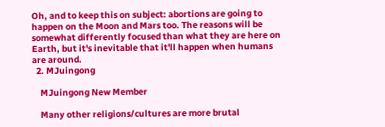Oh, and to keep this on subject: abortions are going to happen on the Moon and Mars too. The reasons will be somewhat differently focused than what they are here on Earth, but it's inevitable that it'll happen when humans are around.
  2. MJuingong

    MJuingong New Member

    Many other religions/cultures are more brutal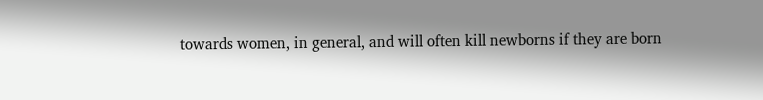towards women, in general, and will often kill newborns if they are born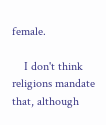female.

    I don't think religions mandate that, although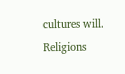cultures will. Religions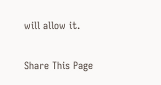will allow it.

Share This Page